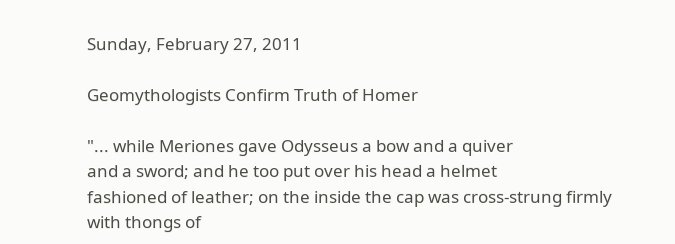Sunday, February 27, 2011

Geomythologists Confirm Truth of Homer

"... while Meriones gave Odysseus a bow and a quiver
and a sword; and he too put over his head a helmet
fashioned of leather; on the inside the cap was cross-strung firmly
with thongs of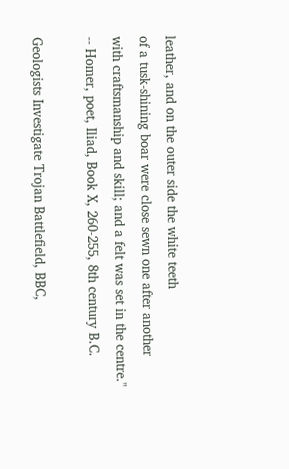leather, and on the outer side the white teeth
of a tusk-shining boar were close sewn one after another
with craftsmanship and skill; and a felt was set in the centre."
-- Homer, poet, Iliad, Book X, 260-255, 8th century B.C.

Geologists Investigate Trojan Battlefield, BBC,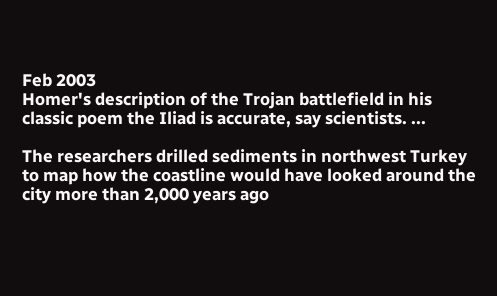Feb 2003
Homer's description of the Trojan battlefield in his classic poem the Iliad is accurate, say scientists. ...

The researchers drilled sediments in northwest Turkey to map how the coastline would have looked around the city more than 2,000 years ago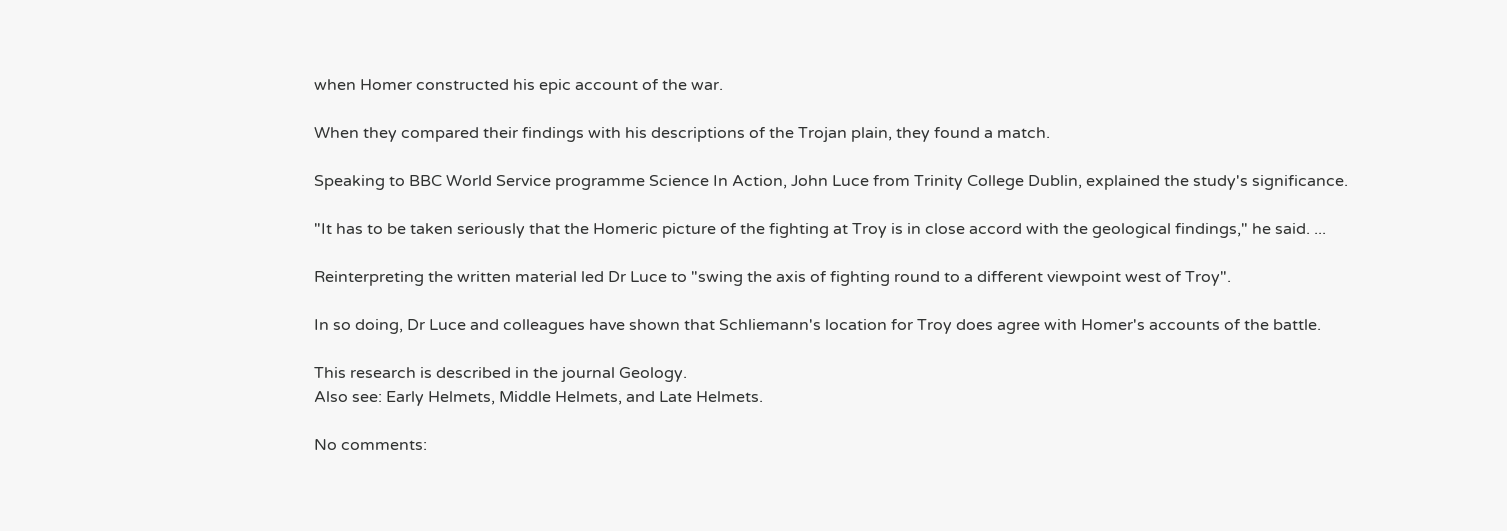when Homer constructed his epic account of the war.

When they compared their findings with his descriptions of the Trojan plain, they found a match.

Speaking to BBC World Service programme Science In Action, John Luce from Trinity College Dublin, explained the study's significance.

"It has to be taken seriously that the Homeric picture of the fighting at Troy is in close accord with the geological findings," he said. ...

Reinterpreting the written material led Dr Luce to "swing the axis of fighting round to a different viewpoint west of Troy".

In so doing, Dr Luce and colleagues have shown that Schliemann's location for Troy does agree with Homer's accounts of the battle.

This research is described in the journal Geology.
Also see: Early Helmets, Middle Helmets, and Late Helmets.

No comments: